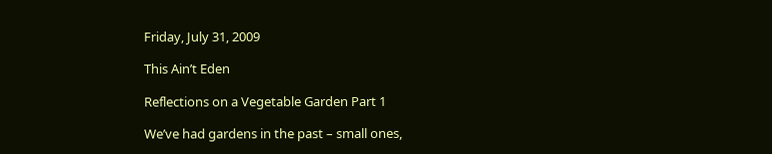Friday, July 31, 2009

This Ain’t Eden

Reflections on a Vegetable Garden Part 1

We’ve had gardens in the past – small ones,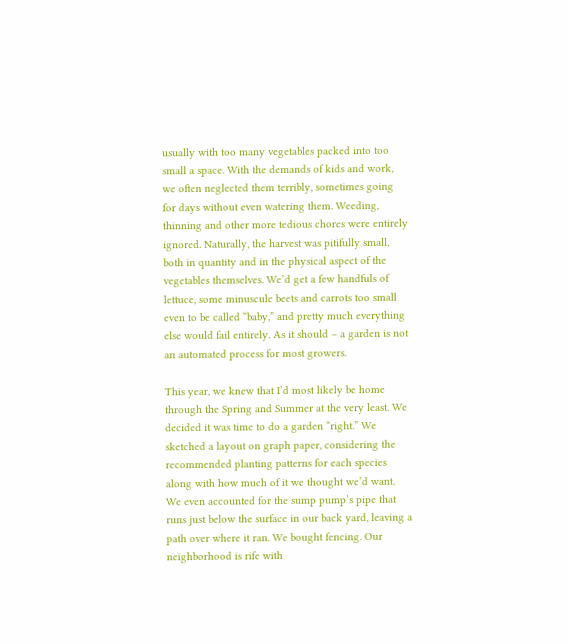usually with too many vegetables packed into too small a space. With the demands of kids and work, we often neglected them terribly, sometimes going for days without even watering them. Weeding, thinning and other more tedious chores were entirely ignored. Naturally, the harvest was pitifully small, both in quantity and in the physical aspect of the vegetables themselves. We’d get a few handfuls of lettuce, some minuscule beets and carrots too small even to be called “baby,” and pretty much everything else would fail entirely. As it should – a garden is not an automated process for most growers.

This year, we knew that I’d most likely be home through the Spring and Summer at the very least. We decided it was time to do a garden “right.” We sketched a layout on graph paper, considering the recommended planting patterns for each species along with how much of it we thought we’d want. We even accounted for the sump pump’s pipe that runs just below the surface in our back yard, leaving a path over where it ran. We bought fencing. Our neighborhood is rife with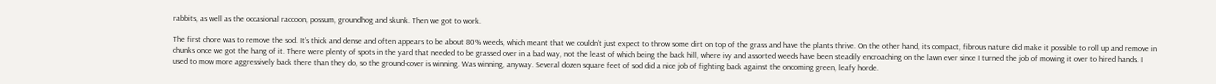rabbits, as well as the occasional raccoon, possum, groundhog and skunk. Then we got to work.

The first chore was to remove the sod. It’s thick and dense and often appears to be about 80% weeds, which meant that we couldn’t just expect to throw some dirt on top of the grass and have the plants thrive. On the other hand, its compact, fibrous nature did make it possible to roll up and remove in chunks once we got the hang of it. There were plenty of spots in the yard that needed to be grassed over in a bad way, not the least of which being the back hill, where ivy and assorted weeds have been steadily encroaching on the lawn ever since I turned the job of mowing it over to hired hands. I used to mow more aggressively back there than they do, so the ground-cover is winning. Was winning, anyway. Several dozen square feet of sod did a nice job of fighting back against the oncoming green, leafy horde.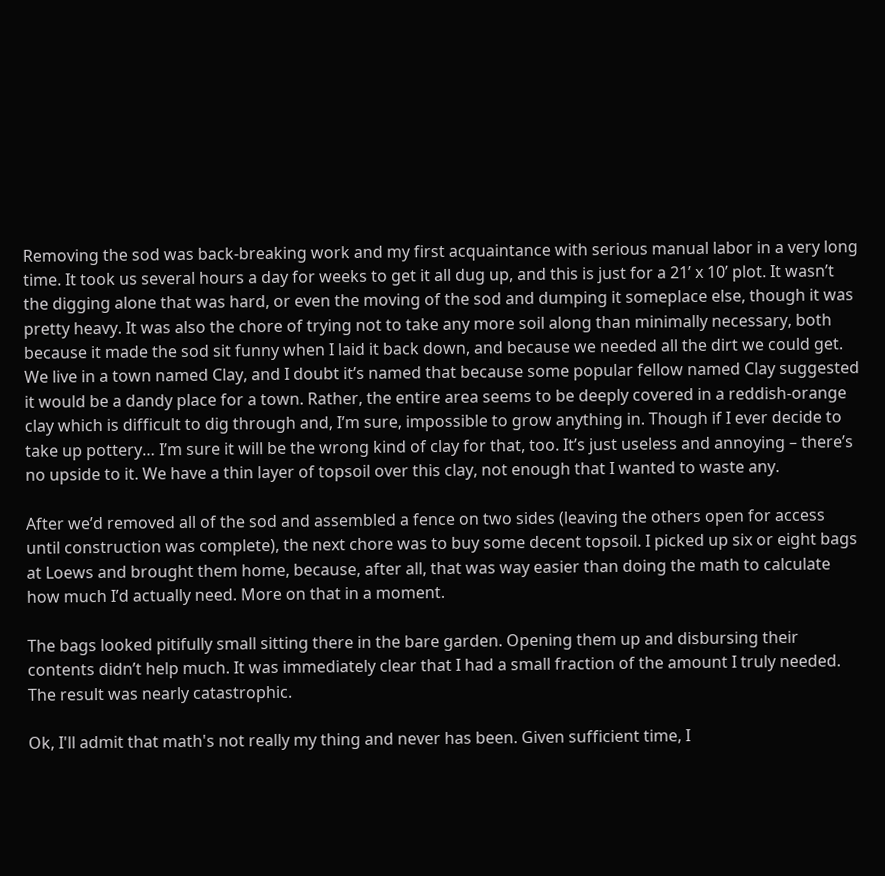Removing the sod was back-breaking work and my first acquaintance with serious manual labor in a very long time. It took us several hours a day for weeks to get it all dug up, and this is just for a 21’ x 10’ plot. It wasn’t the digging alone that was hard, or even the moving of the sod and dumping it someplace else, though it was pretty heavy. It was also the chore of trying not to take any more soil along than minimally necessary, both because it made the sod sit funny when I laid it back down, and because we needed all the dirt we could get. We live in a town named Clay, and I doubt it’s named that because some popular fellow named Clay suggested it would be a dandy place for a town. Rather, the entire area seems to be deeply covered in a reddish-orange clay which is difficult to dig through and, I’m sure, impossible to grow anything in. Though if I ever decide to take up pottery… I’m sure it will be the wrong kind of clay for that, too. It’s just useless and annoying – there’s no upside to it. We have a thin layer of topsoil over this clay, not enough that I wanted to waste any.

After we’d removed all of the sod and assembled a fence on two sides (leaving the others open for access until construction was complete), the next chore was to buy some decent topsoil. I picked up six or eight bags at Loews and brought them home, because, after all, that was way easier than doing the math to calculate how much I’d actually need. More on that in a moment.

The bags looked pitifully small sitting there in the bare garden. Opening them up and disbursing their contents didn’t help much. It was immediately clear that I had a small fraction of the amount I truly needed. The result was nearly catastrophic.

Ok, I'll admit that math's not really my thing and never has been. Given sufficient time, I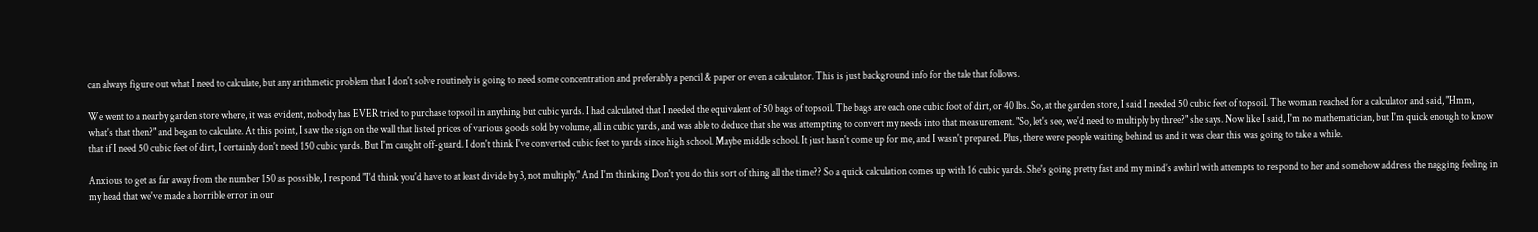can always figure out what I need to calculate, but any arithmetic problem that I don't solve routinely is going to need some concentration and preferably a pencil & paper or even a calculator. This is just background info for the tale that follows.

We went to a nearby garden store where, it was evident, nobody has EVER tried to purchase topsoil in anything but cubic yards. I had calculated that I needed the equivalent of 50 bags of topsoil. The bags are each one cubic foot of dirt, or 40 lbs. So, at the garden store, I said I needed 50 cubic feet of topsoil. The woman reached for a calculator and said, "Hmm, what's that then?" and began to calculate. At this point, I saw the sign on the wall that listed prices of various goods sold by volume, all in cubic yards, and was able to deduce that she was attempting to convert my needs into that measurement. "So, let's see, we'd need to multiply by three?" she says. Now like I said, I'm no mathematician, but I'm quick enough to know that if I need 50 cubic feet of dirt, I certainly don't need 150 cubic yards. But I'm caught off-guard. I don't think I've converted cubic feet to yards since high school. Maybe middle school. It just hasn't come up for me, and I wasn't prepared. Plus, there were people waiting behind us and it was clear this was going to take a while.

Anxious to get as far away from the number 150 as possible, I respond "I'd think you'd have to at least divide by 3, not multiply." And I'm thinking Don't you do this sort of thing all the time?? So a quick calculation comes up with 16 cubic yards. She's going pretty fast and my mind’s awhirl with attempts to respond to her and somehow address the nagging feeling in my head that we've made a horrible error in our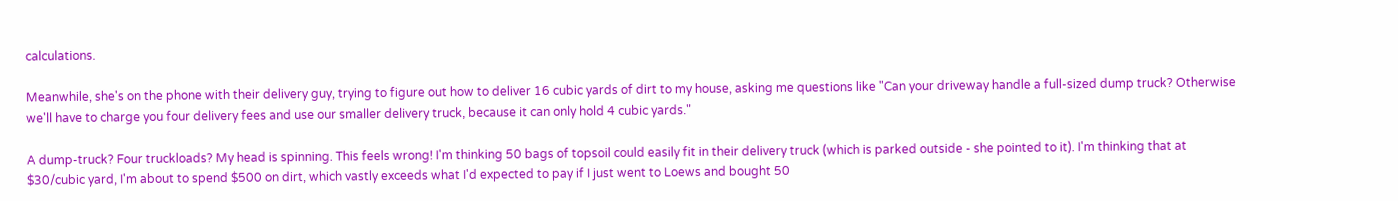calculations.

Meanwhile, she's on the phone with their delivery guy, trying to figure out how to deliver 16 cubic yards of dirt to my house, asking me questions like "Can your driveway handle a full-sized dump truck? Otherwise we'll have to charge you four delivery fees and use our smaller delivery truck, because it can only hold 4 cubic yards."

A dump-truck? Four truckloads? My head is spinning. This feels wrong! I'm thinking 50 bags of topsoil could easily fit in their delivery truck (which is parked outside - she pointed to it). I'm thinking that at $30/cubic yard, I'm about to spend $500 on dirt, which vastly exceeds what I'd expected to pay if I just went to Loews and bought 50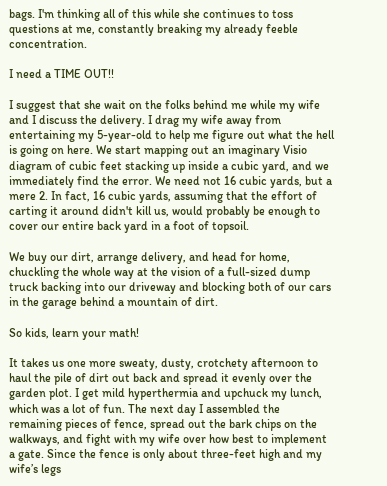bags. I'm thinking all of this while she continues to toss questions at me, constantly breaking my already feeble concentration.

I need a TIME OUT!!

I suggest that she wait on the folks behind me while my wife and I discuss the delivery. I drag my wife away from entertaining my 5-year-old to help me figure out what the hell is going on here. We start mapping out an imaginary Visio diagram of cubic feet stacking up inside a cubic yard, and we immediately find the error. We need not 16 cubic yards, but a mere 2. In fact, 16 cubic yards, assuming that the effort of carting it around didn't kill us, would probably be enough to cover our entire back yard in a foot of topsoil.

We buy our dirt, arrange delivery, and head for home, chuckling the whole way at the vision of a full-sized dump truck backing into our driveway and blocking both of our cars in the garage behind a mountain of dirt.

So kids, learn your math!

It takes us one more sweaty, dusty, crotchety afternoon to haul the pile of dirt out back and spread it evenly over the garden plot. I get mild hyperthermia and upchuck my lunch, which was a lot of fun. The next day I assembled the remaining pieces of fence, spread out the bark chips on the walkways, and fight with my wife over how best to implement a gate. Since the fence is only about three-feet high and my wife’s legs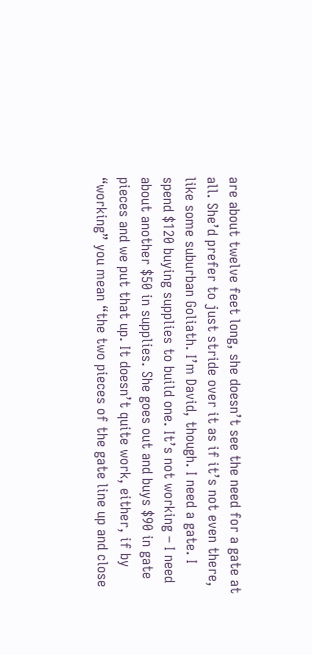are about twelve feet long, she doesn’t see the need for a gate at all. She’d prefer to just stride over it as if it’s not even there, like some suburban Goliath. I’m David, though. I need a gate. I spend $120 buying supplies to build one. It’s not working – I need about another $50 in supplies. She goes out and buys $90 in gate pieces and we put that up. It doesn’t quite work, either, if by “working” you mean “the two pieces of the gate line up and close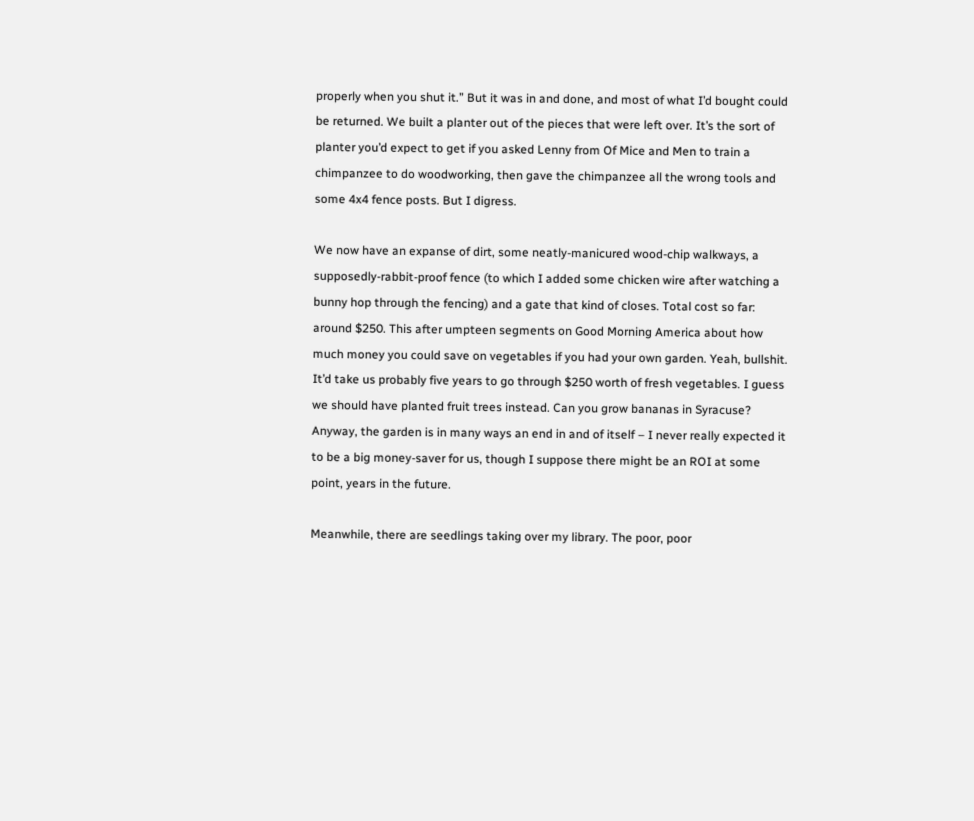properly when you shut it.” But it was in and done, and most of what I’d bought could be returned. We built a planter out of the pieces that were left over. It’s the sort of planter you’d expect to get if you asked Lenny from Of Mice and Men to train a chimpanzee to do woodworking, then gave the chimpanzee all the wrong tools and some 4x4 fence posts. But I digress.

We now have an expanse of dirt, some neatly-manicured wood-chip walkways, a supposedly-rabbit-proof fence (to which I added some chicken wire after watching a bunny hop through the fencing) and a gate that kind of closes. Total cost so far: around $250. This after umpteen segments on Good Morning America about how much money you could save on vegetables if you had your own garden. Yeah, bullshit. It’d take us probably five years to go through $250 worth of fresh vegetables. I guess we should have planted fruit trees instead. Can you grow bananas in Syracuse? Anyway, the garden is in many ways an end in and of itself – I never really expected it to be a big money-saver for us, though I suppose there might be an ROI at some point, years in the future.

Meanwhile, there are seedlings taking over my library. The poor, poor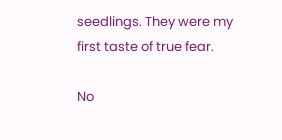seedlings. They were my first taste of true fear.

No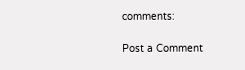comments:

Post a Comment